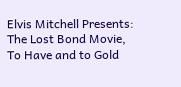Elvis Mitchell Presents: The Lost Bond Movie, To Have and to Gold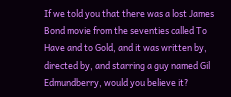If we told you that there was a lost James Bond movie from the seventies called To Have and to Gold, and it was written by, directed by, and starring a guy named Gil Edmundberry, would you believe it?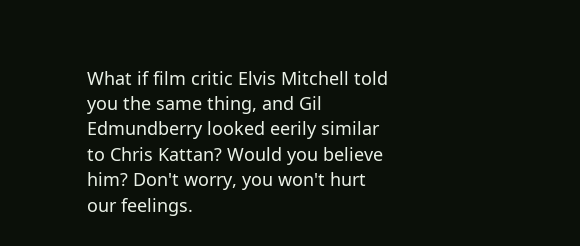What if film critic Elvis Mitchell told you the same thing, and Gil Edmundberry looked eerily similar to Chris Kattan? Would you believe him? Don't worry, you won't hurt our feelings.